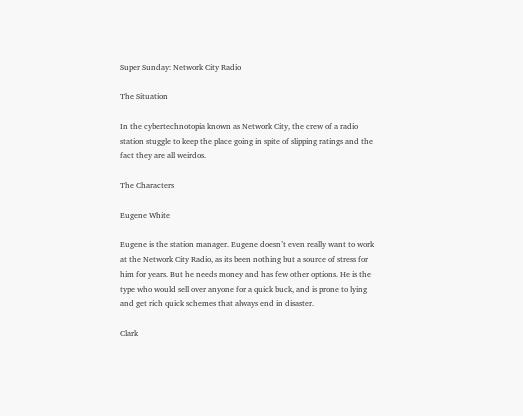Super Sunday: Network City Radio

The Situation

In the cybertechnotopia known as Network City, the crew of a radio station stuggle to keep the place going in spite of slipping ratings and the fact they are all weirdos.

The Characters

Eugene White

Eugene is the station manager. Eugene doesn’t even really want to work at the Network City Radio, as its been nothing but a source of stress for him for years. But he needs money and has few other options. He is the type who would sell over anyone for a quick buck, and is prone to lying and get rich quick schemes that always end in disaster.

Clark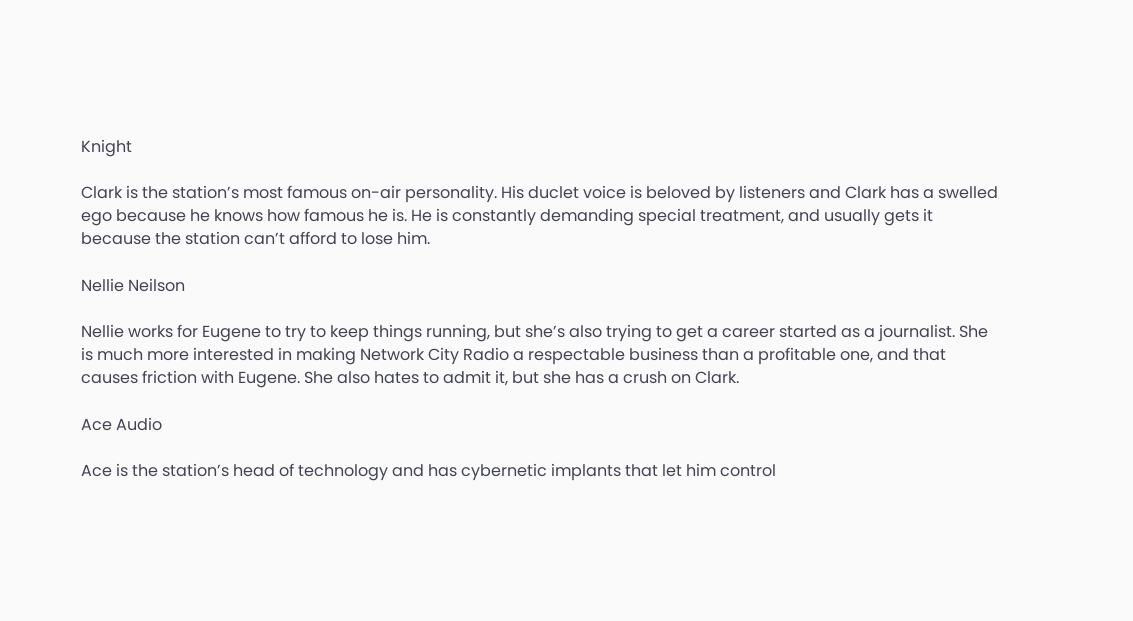Knight

Clark is the station’s most famous on-air personality. His duclet voice is beloved by listeners and Clark has a swelled ego because he knows how famous he is. He is constantly demanding special treatment, and usually gets it because the station can’t afford to lose him.

Nellie Neilson

Nellie works for Eugene to try to keep things running, but she’s also trying to get a career started as a journalist. She is much more interested in making Network City Radio a respectable business than a profitable one, and that causes friction with Eugene. She also hates to admit it, but she has a crush on Clark.

Ace Audio

Ace is the station’s head of technology and has cybernetic implants that let him control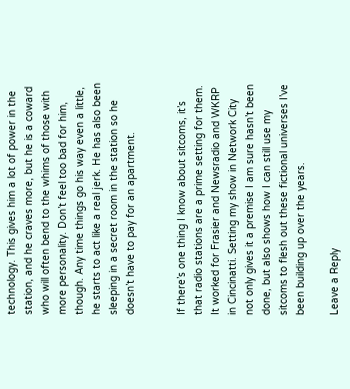technology. This gives him a lot of power in the station, and he craves more, but he is a coward who will often bend to the whims of those with more personality. Don’t feel too bad for him, though. Any time things go his way even a little, he starts to act like a real jerk. He has also been sleeping in a secret room in the station so he doesn’t have to pay for an apartment.


If there’s one thing I know about sitcoms, it’s that radio stations are a prime setting for them. It worked for Frasier and Newsradio and WKRP in Cincinatti. Setting my show in Network City not only gives it a premise I am sure hasn’t been done, but also shows how I can still use my sitcoms to flesh out these fictional universes I’ve been building up over the years.

Leave a Reply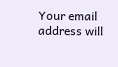Your email address will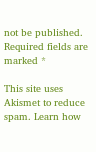not be published. Required fields are marked *

This site uses Akismet to reduce spam. Learn how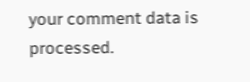your comment data is processed.